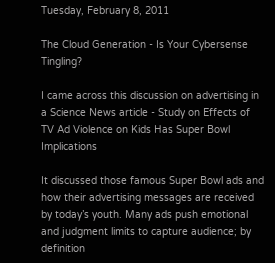Tuesday, February 8, 2011

The Cloud Generation - Is Your Cybersense Tingling?

I came across this discussion on advertising in a Science News article - Study on Effects of TV Ad Violence on Kids Has Super Bowl Implications

It discussed those famous Super Bowl ads and how their advertising messages are received by today’s youth. Many ads push emotional and judgment limits to capture audience; by definition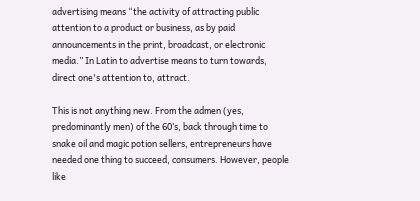advertising means “the activity of attracting public attention to a product or business, as by paid announcements in the print, broadcast, or electronic media.” In Latin to advertise means to turn towards, direct one's attention to, attract.

This is not anything new. From the admen (yes, predominantly men) of the 60’s, back through time to snake oil and magic potion sellers, entrepreneurs have needed one thing to succeed, consumers. However, people like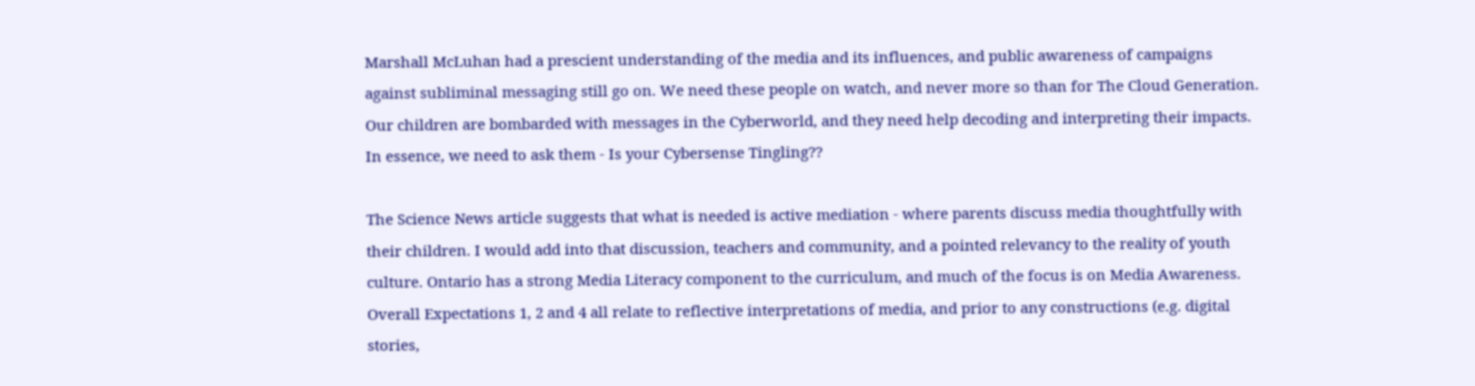Marshall McLuhan had a prescient understanding of the media and its influences, and public awareness of campaigns against subliminal messaging still go on. We need these people on watch, and never more so than for The Cloud Generation. Our children are bombarded with messages in the Cyberworld, and they need help decoding and interpreting their impacts. In essence, we need to ask them - Is your Cybersense Tingling??

The Science News article suggests that what is needed is active mediation - where parents discuss media thoughtfully with their children. I would add into that discussion, teachers and community, and a pointed relevancy to the reality of youth culture. Ontario has a strong Media Literacy component to the curriculum, and much of the focus is on Media Awareness. Overall Expectations 1, 2 and 4 all relate to reflective interpretations of media, and prior to any constructions (e.g. digital stories,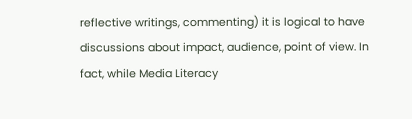reflective writings, commenting) it is logical to have discussions about impact, audience, point of view. In fact, while Media Literacy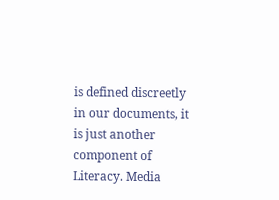is defined discreetly in our documents, it is just another component of Literacy. Media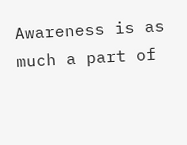Awareness is as much a part of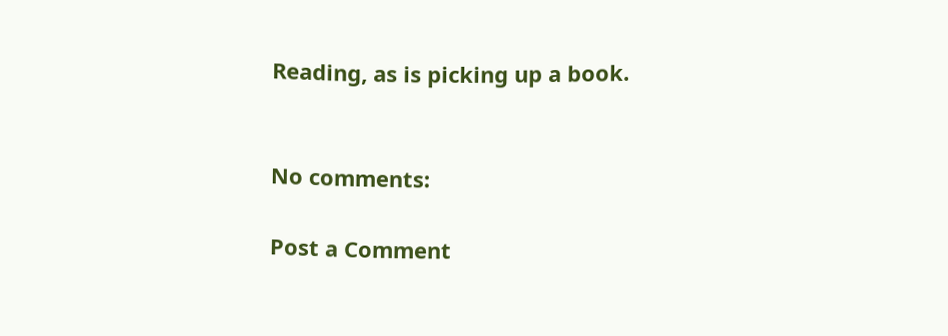Reading, as is picking up a book.


No comments:

Post a Comment